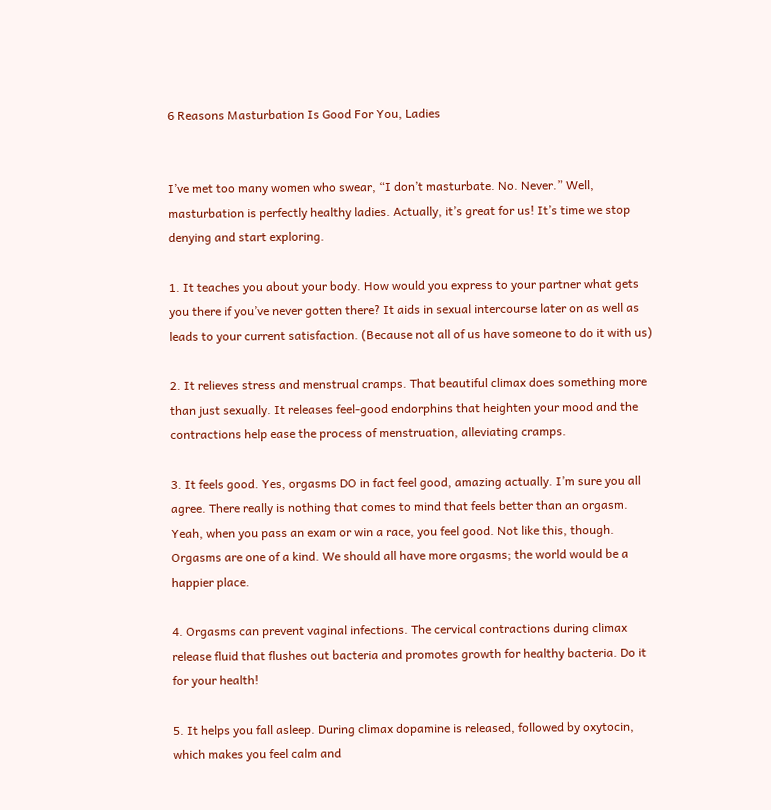6 Reasons Masturbation Is Good For You, Ladies


I’ve met too many women who swear, “I don’t masturbate. No. Never.” Well, masturbation is perfectly healthy ladies. Actually, it’s great for us! It’s time we stop denying and start exploring.

1. It teaches you about your body. How would you express to your partner what gets you there if you’ve never gotten there? It aids in sexual intercourse later on as well as leads to your current satisfaction. (Because not all of us have someone to do it with us)

2. It relieves stress and menstrual cramps. That beautiful climax does something more than just sexually. It releases feel-good endorphins that heighten your mood and the contractions help ease the process of menstruation, alleviating cramps.

3. It feels good. Yes, orgasms DO in fact feel good, amazing actually. I’m sure you all agree. There really is nothing that comes to mind that feels better than an orgasm. Yeah, when you pass an exam or win a race, you feel good. Not like this, though. Orgasms are one of a kind. We should all have more orgasms; the world would be a happier place.

4. Orgasms can prevent vaginal infections. The cervical contractions during climax release fluid that flushes out bacteria and promotes growth for healthy bacteria. Do it for your health!

5. It helps you fall asleep. During climax dopamine is released, followed by oxytocin, which makes you feel calm and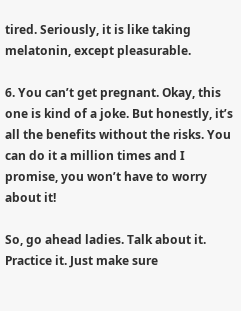tired. Seriously, it is like taking melatonin, except pleasurable.

6. You can’t get pregnant. Okay, this one is kind of a joke. But honestly, it’s all the benefits without the risks. You can do it a million times and I promise, you won’t have to worry about it!

So, go ahead ladies. Talk about it. Practice it. Just make sure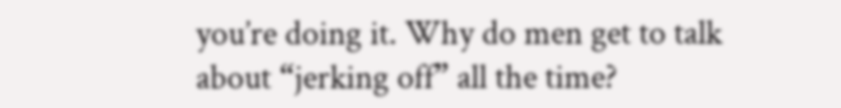you’re doing it. Why do men get to talk about “jerking off” all the time?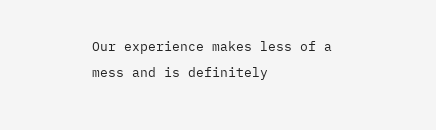Our experience makes less of a mess and is definitely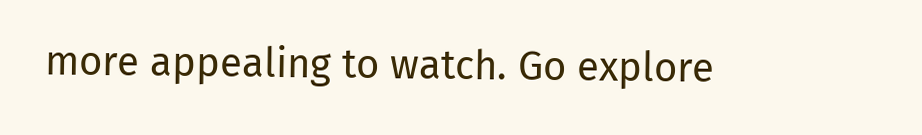more appealing to watch. Go explore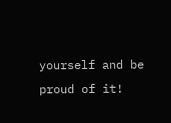yourself and be proud of it!